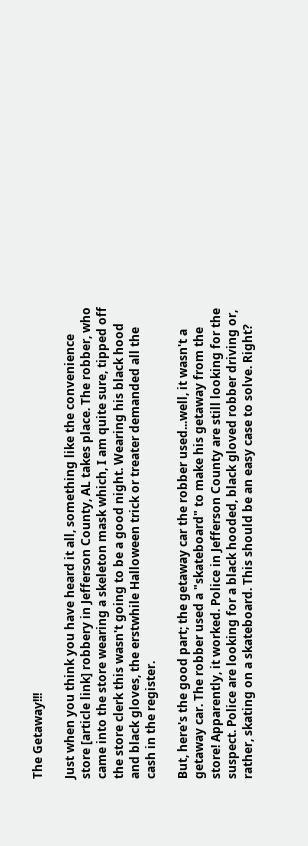The Getaway!!!

Just when you think you have heard it all, something like the convenience store [article link] robbery in Jefferson County, AL takes place. The robber, who came into the store wearing a skeleton mask which, I am quite sure, tipped off the store clerk this wasn't going to be a good night. Wearing his black hood and black gloves, the erstwhile Halloween trick or treater demanded all the cash in the register.

But, here's the good part; the getaway car the robber used...well, it wasn't a getaway car. The robber used a "skateboard" to make his getaway from the store! Apparently, it worked. Police in Jefferson County are still looking for the suspect. Police are looking for a black hooded, black gloved robber driving or, rather, skating on a skateboard. This should be an easy case to solve. Right?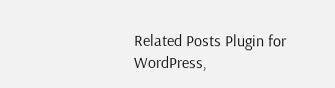Related Posts Plugin for WordPress,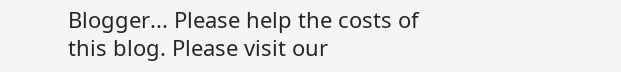Blogger... Please help the costs of this blog. Please visit our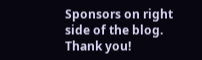Sponsors on right side of the blog. Thank you!